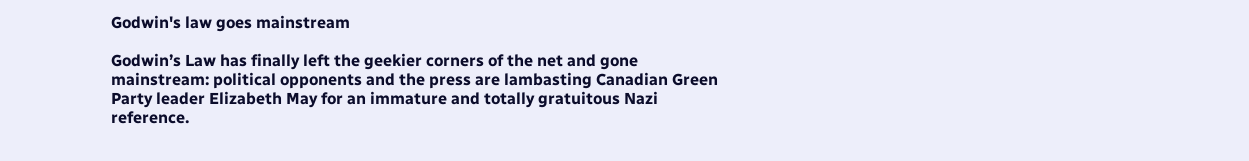Godwin's law goes mainstream

Godwin’s Law has finally left the geekier corners of the net and gone mainstream: political opponents and the press are lambasting Canadian Green Party leader Elizabeth May for an immature and totally gratuitous Nazi reference.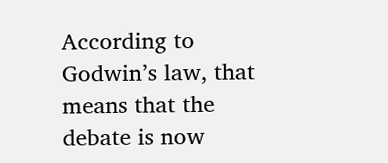According to Godwin’s law, that means that the debate is now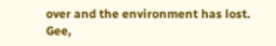over and the environment has lost. Gee,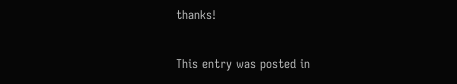thanks!

This entry was posted in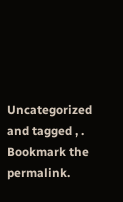Uncategorized and tagged , . Bookmark the permalink.